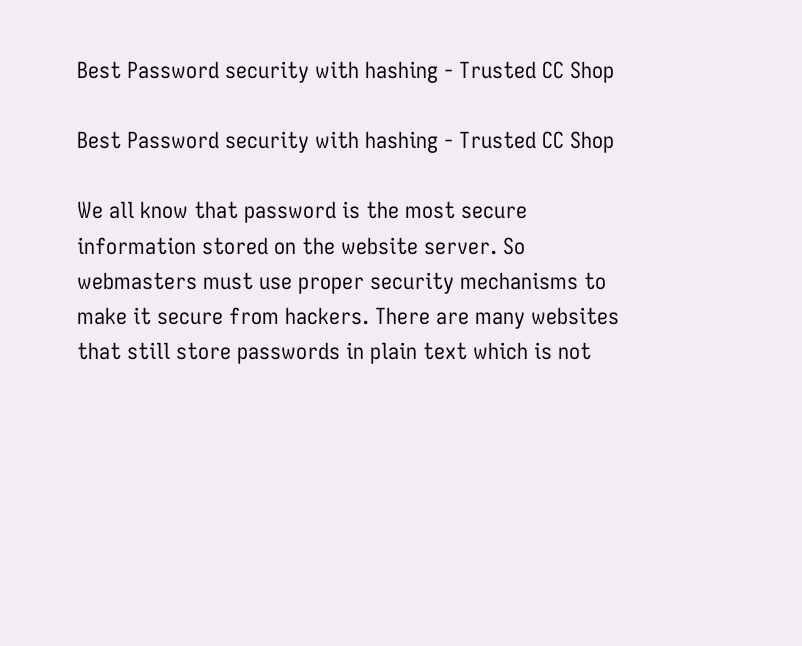Best Password security with hashing - Trusted CC Shop

Best Password security with hashing - Trusted CC Shop

We all know that password is the most secure information stored on the website server. So webmasters must use proper security mechanisms to make it secure from hackers. There are many websites that still store passwords in plain text which is not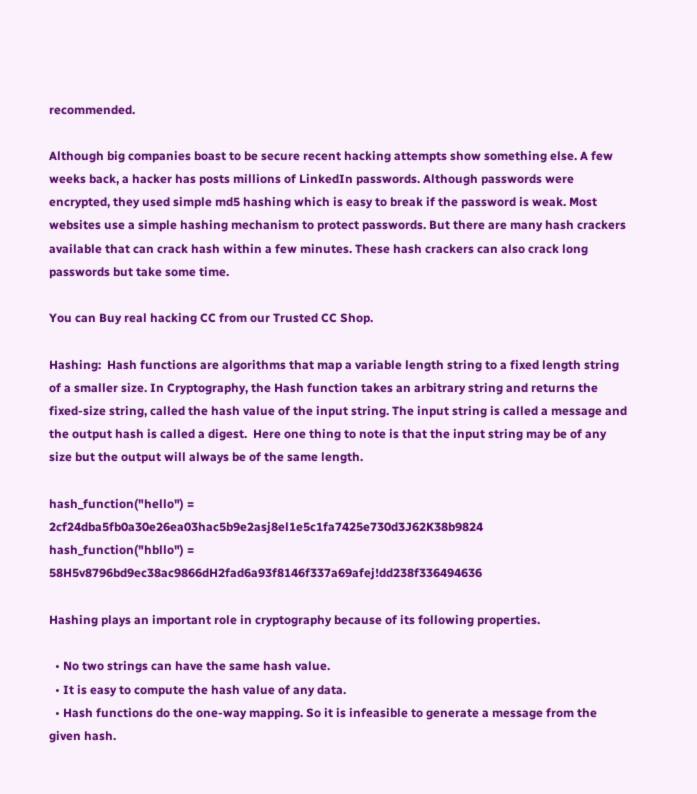recommended.

Although big companies boast to be secure recent hacking attempts show something else. A few weeks back, a hacker has posts millions of LinkedIn passwords. Although passwords were encrypted, they used simple md5 hashing which is easy to break if the password is weak. Most websites use a simple hashing mechanism to protect passwords. But there are many hash crackers available that can crack hash within a few minutes. These hash crackers can also crack long passwords but take some time.

You can Buy real hacking CC from our Trusted CC Shop.

Hashing:  Hash functions are algorithms that map a variable length string to a fixed length string of a smaller size. In Cryptography, the Hash function takes an arbitrary string and returns the fixed-size string, called the hash value of the input string. The input string is called a message and the output hash is called a digest.  Here one thing to note is that the input string may be of any size but the output will always be of the same length.

hash_function("hello") = 2cf24dba5fb0a30e26ea03hac5b9e2asj8el1e5c1fa7425e730d3J62K38b9824
hash_function("hbllo") = 58H5v8796bd9ec38ac9866dH2fad6a93f8146f337a69afej!dd238f336494636

Hashing plays an important role in cryptography because of its following properties.

  • No two strings can have the same hash value.
  • It is easy to compute the hash value of any data.
  • Hash functions do the one-way mapping. So it is infeasible to generate a message from the given hash.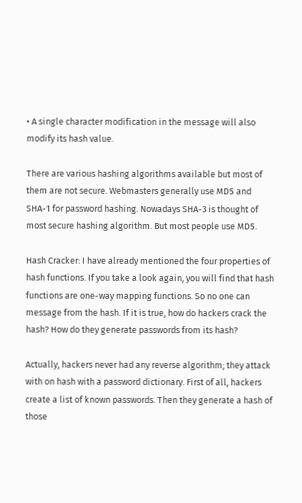• A single character modification in the message will also modify its hash value.

There are various hashing algorithms available but most of them are not secure. Webmasters generally use MD5 and SHA-1 for password hashing. Nowadays SHA-3 is thought of most secure hashing algorithm. But most people use MD5.

Hash Cracker: I have already mentioned the four properties of hash functions. If you take a look again, you will find that hash functions are one-way mapping functions. So no one can message from the hash. If it is true, how do hackers crack the hash? How do they generate passwords from its hash?

Actually, hackers never had any reverse algorithm; they attack with on hash with a password dictionary. First of all, hackers create a list of known passwords. Then they generate a hash of those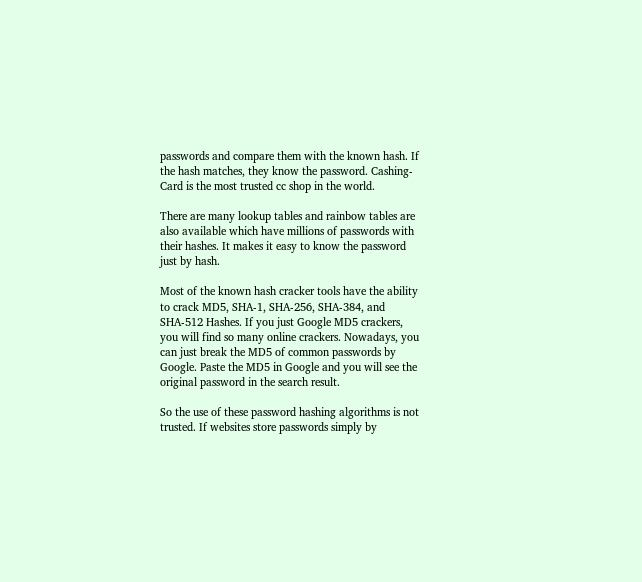passwords and compare them with the known hash. If the hash matches, they know the password. Cashing-Card is the most trusted cc shop in the world.

There are many lookup tables and rainbow tables are also available which have millions of passwords with their hashes. It makes it easy to know the password just by hash.

Most of the known hash cracker tools have the ability to crack MD5, SHA-1, SHA-256, SHA-384, and SHA-512 Hashes. If you just Google MD5 crackers, you will find so many online crackers. Nowadays, you can just break the MD5 of common passwords by Google. Paste the MD5 in Google and you will see the original password in the search result.

So the use of these password hashing algorithms is not trusted. If websites store passwords simply by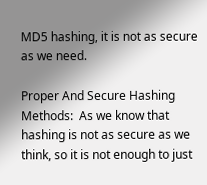MD5 hashing, it is not as secure as we need.

Proper And Secure Hashing Methods:  As we know that hashing is not as secure as we think, so it is not enough to just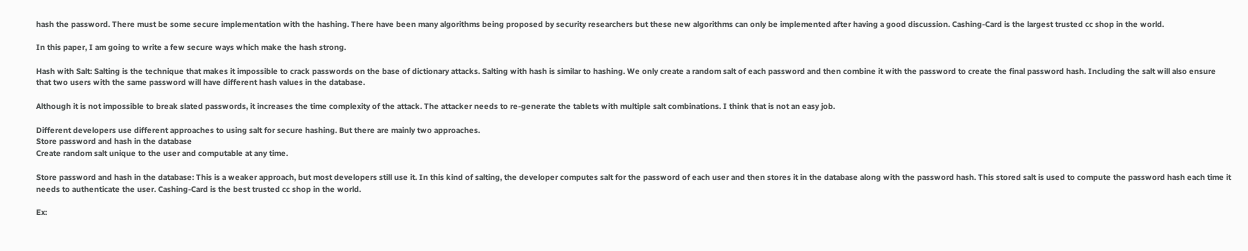hash the password. There must be some secure implementation with the hashing. There have been many algorithms being proposed by security researchers but these new algorithms can only be implemented after having a good discussion. Cashing-Card is the largest trusted cc shop in the world.

In this paper, I am going to write a few secure ways which make the hash strong.

Hash with Salt: Salting is the technique that makes it impossible to crack passwords on the base of dictionary attacks. Salting with hash is similar to hashing. We only create a random salt of each password and then combine it with the password to create the final password hash. Including the salt will also ensure that two users with the same password will have different hash values in the database.

Although it is not impossible to break slated passwords, it increases the time complexity of the attack. The attacker needs to re-generate the tablets with multiple salt combinations. I think that is not an easy job.

Different developers use different approaches to using salt for secure hashing. But there are mainly two approaches.
Store password and hash in the database
Create random salt unique to the user and computable at any time.

Store password and hash in the database: This is a weaker approach, but most developers still use it. In this kind of salting, the developer computes salt for the password of each user and then stores it in the database along with the password hash. This stored salt is used to compute the password hash each time it needs to authenticate the user. Cashing-Card is the best trusted cc shop in the world.

Ex: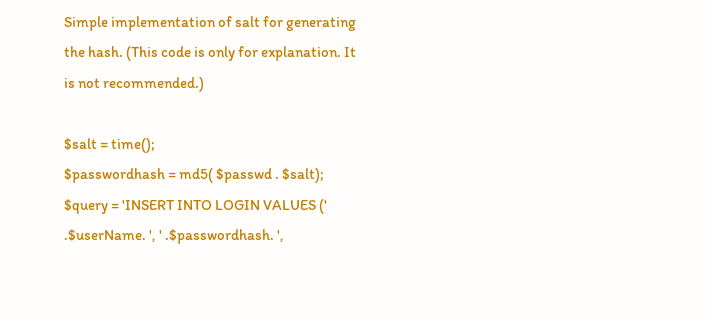Simple implementation of salt for generating the hash. (This code is only for explanation. It is not recommended.)

$salt = time();
$passwordhash = md5( $passwd . $salt);
$query = 'INSERT INTO LOGIN VALUES (' .$userName. ', ' .$passwordhash. ',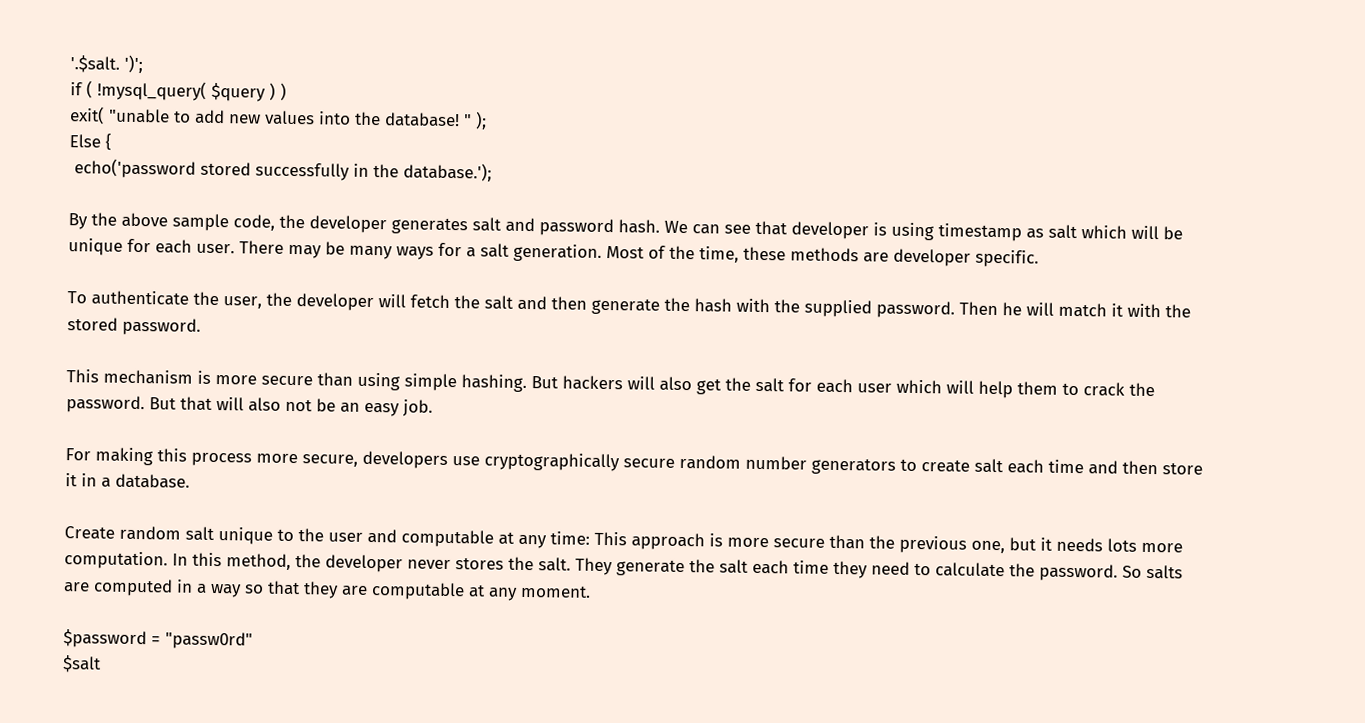'.$salt. ')';
if ( !mysql_query( $query ) )
exit( "unable to add new values into the database! " );
Else {
 echo('password stored successfully in the database.');

By the above sample code, the developer generates salt and password hash. We can see that developer is using timestamp as salt which will be unique for each user. There may be many ways for a salt generation. Most of the time, these methods are developer specific.

To authenticate the user, the developer will fetch the salt and then generate the hash with the supplied password. Then he will match it with the stored password.

This mechanism is more secure than using simple hashing. But hackers will also get the salt for each user which will help them to crack the password. But that will also not be an easy job.

For making this process more secure, developers use cryptographically secure random number generators to create salt each time and then store it in a database.

Create random salt unique to the user and computable at any time: This approach is more secure than the previous one, but it needs lots more computation. In this method, the developer never stores the salt. They generate the salt each time they need to calculate the password. So salts are computed in a way so that they are computable at any moment.

$password = "passw0rd"
$salt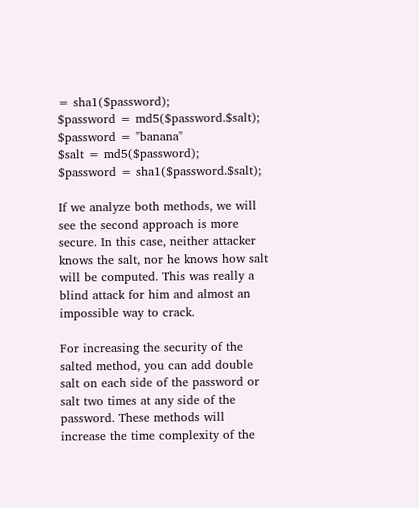= sha1($password);
$password = md5($password.$salt);
$password = "banana"
$salt = md5($password);
$password = sha1($password.$salt);

If we analyze both methods, we will see the second approach is more secure. In this case, neither attacker knows the salt, nor he knows how salt will be computed. This was really a blind attack for him and almost an impossible way to crack.

For increasing the security of the salted method, you can add double salt on each side of the password or salt two times at any side of the password. These methods will increase the time complexity of the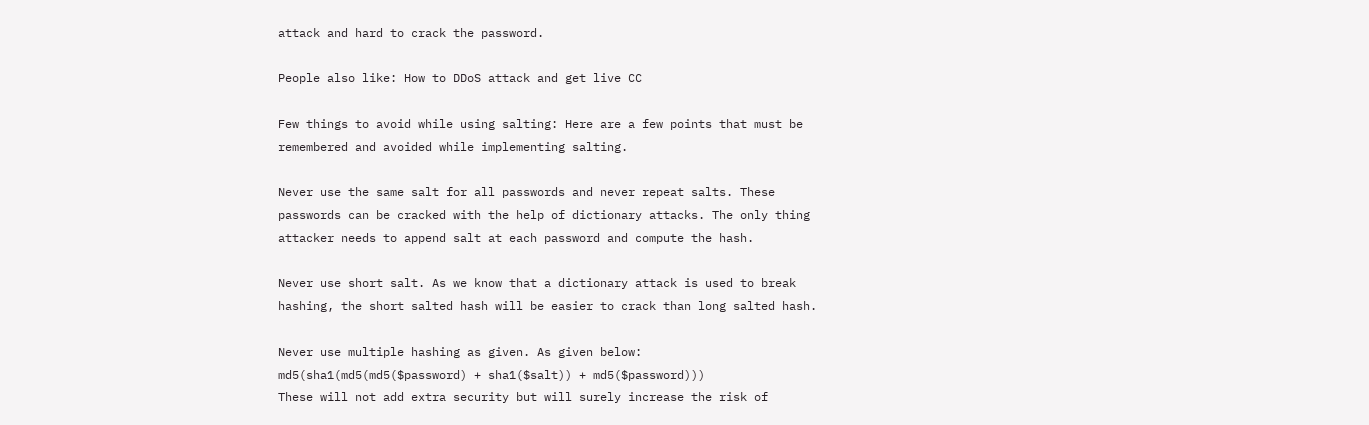attack and hard to crack the password.

People also like: How to DDoS attack and get live CC

Few things to avoid while using salting: Here are a few points that must be remembered and avoided while implementing salting.

Never use the same salt for all passwords and never repeat salts. These passwords can be cracked with the help of dictionary attacks. The only thing attacker needs to append salt at each password and compute the hash.

Never use short salt. As we know that a dictionary attack is used to break hashing, the short salted hash will be easier to crack than long salted hash.

Never use multiple hashing as given. As given below:
md5(sha1(md5(md5($password) + sha1($salt)) + md5($password)))
These will not add extra security but will surely increase the risk of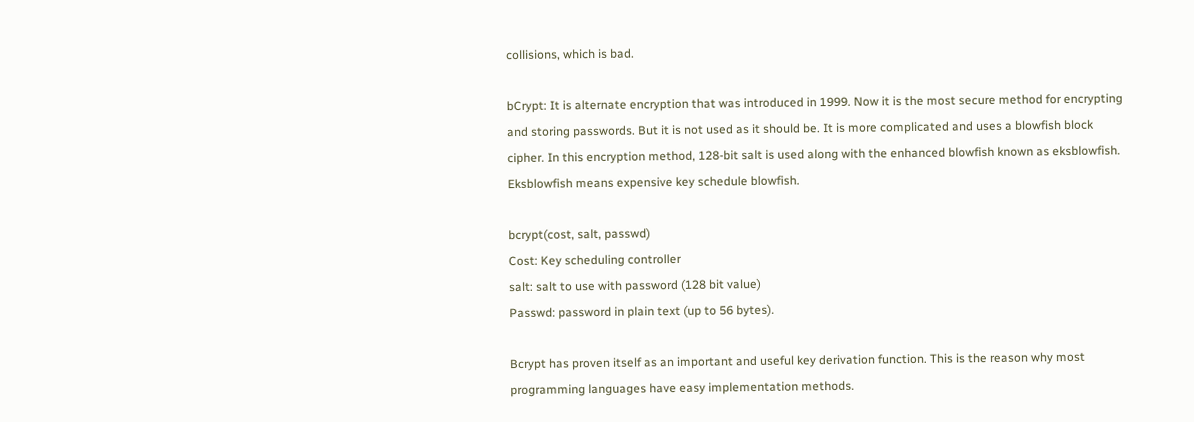collisions, which is bad.

bCrypt: It is alternate encryption that was introduced in 1999. Now it is the most secure method for encrypting and storing passwords. But it is not used as it should be. It is more complicated and uses a blowfish block cipher. In this encryption method, 128-bit salt is used along with the enhanced blowfish known as eksblowfish. Eksblowfish means expensive key schedule blowfish.

bcrypt(cost, salt, passwd)
Cost: Key scheduling controller
salt: salt to use with password (128 bit value)
Passwd: password in plain text (up to 56 bytes).

Bcrypt has proven itself as an important and useful key derivation function. This is the reason why most programming languages have easy implementation methods.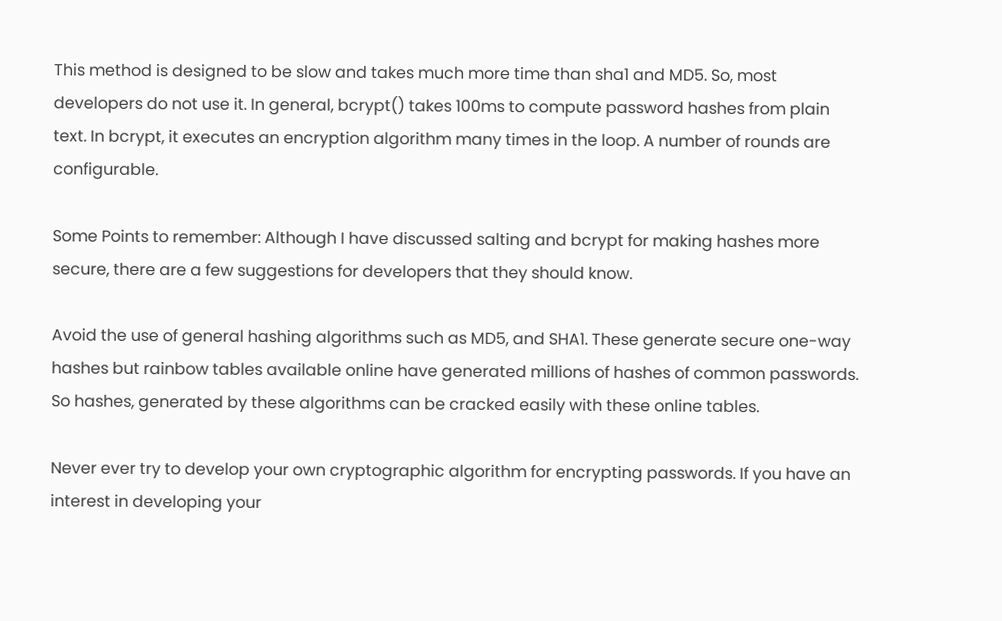This method is designed to be slow and takes much more time than sha1 and MD5. So, most developers do not use it. In general, bcrypt() takes 100ms to compute password hashes from plain text. In bcrypt, it executes an encryption algorithm many times in the loop. A number of rounds are configurable.

Some Points to remember: Although I have discussed salting and bcrypt for making hashes more secure, there are a few suggestions for developers that they should know.

Avoid the use of general hashing algorithms such as MD5, and SHA1. These generate secure one-way hashes but rainbow tables available online have generated millions of hashes of common passwords. So hashes, generated by these algorithms can be cracked easily with these online tables.

Never ever try to develop your own cryptographic algorithm for encrypting passwords. If you have an interest in developing your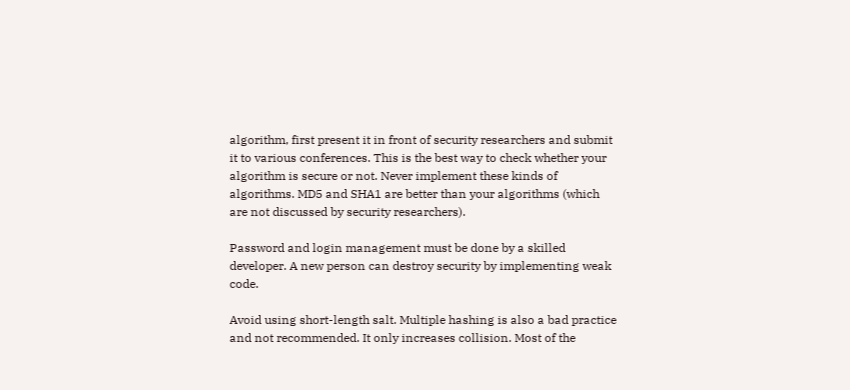algorithm, first present it in front of security researchers and submit it to various conferences. This is the best way to check whether your algorithm is secure or not. Never implement these kinds of algorithms. MD5 and SHA1 are better than your algorithms (which are not discussed by security researchers).

Password and login management must be done by a skilled developer. A new person can destroy security by implementing weak code.

Avoid using short-length salt. Multiple hashing is also a bad practice and not recommended. It only increases collision. Most of the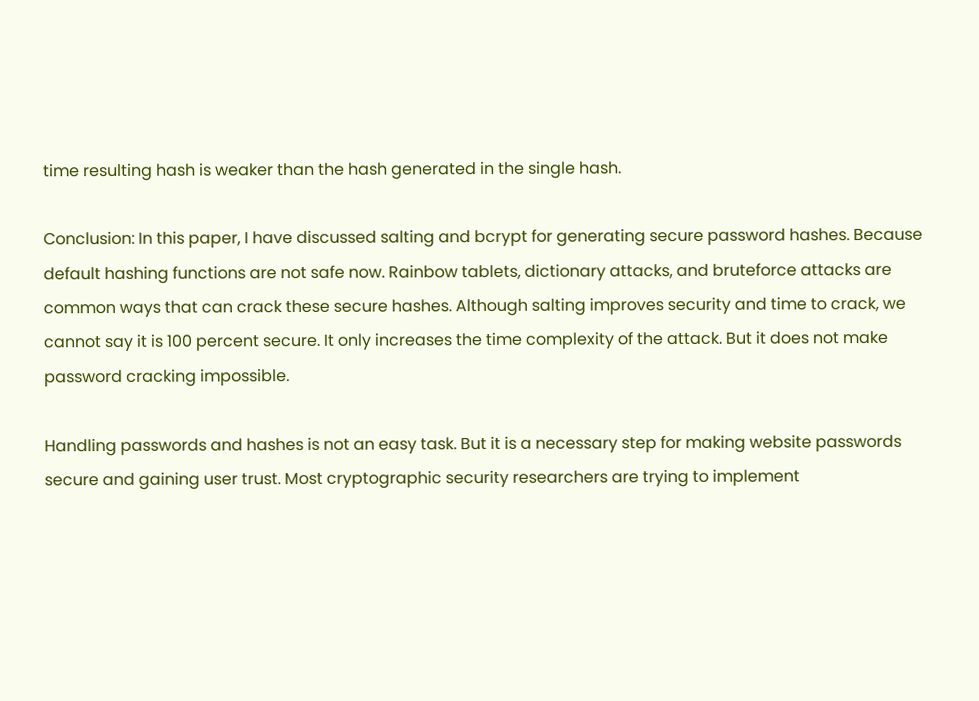time resulting hash is weaker than the hash generated in the single hash.

Conclusion: In this paper, I have discussed salting and bcrypt for generating secure password hashes. Because default hashing functions are not safe now. Rainbow tablets, dictionary attacks, and bruteforce attacks are common ways that can crack these secure hashes. Although salting improves security and time to crack, we cannot say it is 100 percent secure. It only increases the time complexity of the attack. But it does not make password cracking impossible.

Handling passwords and hashes is not an easy task. But it is a necessary step for making website passwords secure and gaining user trust. Most cryptographic security researchers are trying to implement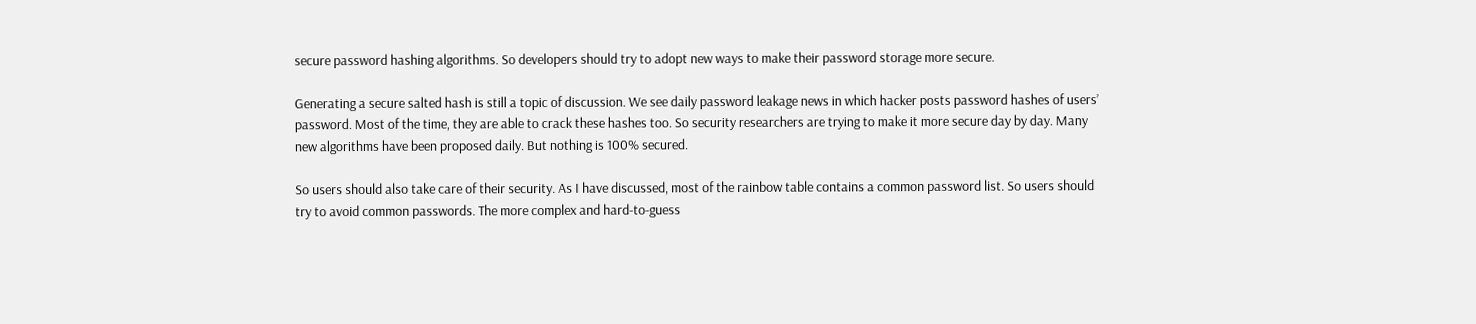secure password hashing algorithms. So developers should try to adopt new ways to make their password storage more secure.

Generating a secure salted hash is still a topic of discussion. We see daily password leakage news in which hacker posts password hashes of users’ password. Most of the time, they are able to crack these hashes too. So security researchers are trying to make it more secure day by day. Many new algorithms have been proposed daily. But nothing is 100% secured.

So users should also take care of their security. As I have discussed, most of the rainbow table contains a common password list. So users should try to avoid common passwords. The more complex and hard-to-guess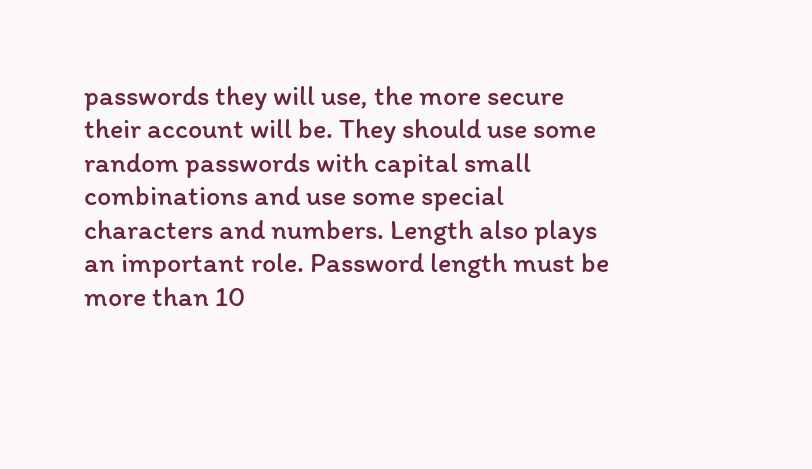passwords they will use, the more secure their account will be. They should use some random passwords with capital small combinations and use some special characters and numbers. Length also plays an important role. Password length must be more than 10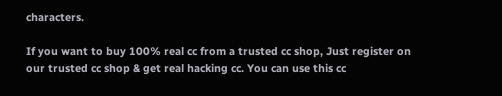characters.

If you want to buy 100% real cc from a trusted cc shop, Just register on our trusted cc shop & get real hacking cc. You can use this cc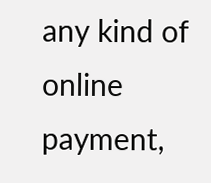any kind of online payment,